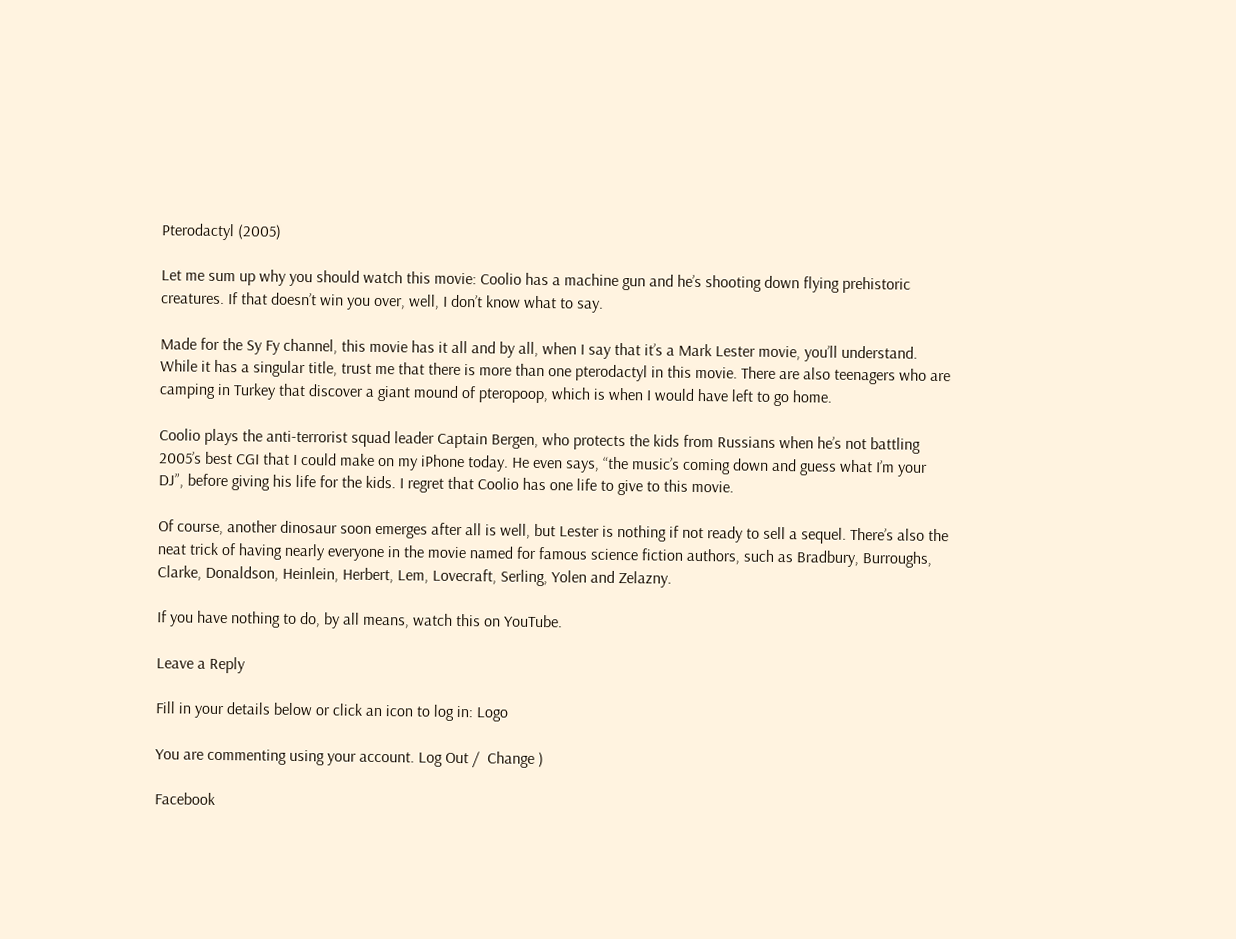Pterodactyl (2005)

Let me sum up why you should watch this movie: Coolio has a machine gun and he’s shooting down flying prehistoric creatures. If that doesn’t win you over, well, I don’t know what to say.

Made for the Sy Fy channel, this movie has it all and by all, when I say that it’s a Mark Lester movie, you’ll understand. While it has a singular title, trust me that there is more than one pterodactyl in this movie. There are also teenagers who are camping in Turkey that discover a giant mound of pteropoop, which is when I would have left to go home.

Coolio plays the anti-terrorist squad leader Captain Bergen, who protects the kids from Russians when he’s not battling 2005’s best CGI that I could make on my iPhone today. He even says, “the music’s coming down and guess what I’m your DJ”, before giving his life for the kids. I regret that Coolio has one life to give to this movie.

Of course, another dinosaur soon emerges after all is well, but Lester is nothing if not ready to sell a sequel. There’s also the neat trick of having nearly everyone in the movie named for famous science fiction authors, such as Bradbury, Burroughs, Clarke, Donaldson, Heinlein, Herbert, Lem, Lovecraft, Serling, Yolen and Zelazny.

If you have nothing to do, by all means, watch this on YouTube.

Leave a Reply

Fill in your details below or click an icon to log in: Logo

You are commenting using your account. Log Out /  Change )

Facebook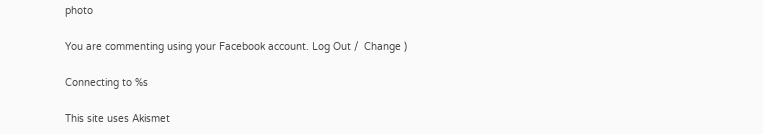photo

You are commenting using your Facebook account. Log Out /  Change )

Connecting to %s

This site uses Akismet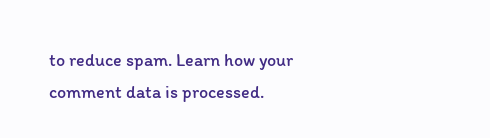to reduce spam. Learn how your comment data is processed.